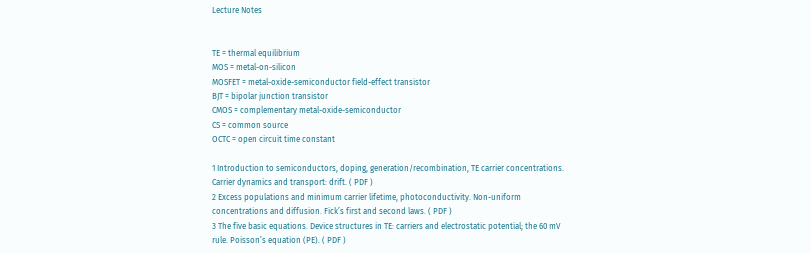Lecture Notes


TE = thermal equilibrium
MOS = metal-on-silicon
MOSFET = metal-oxide-semiconductor field-effect transistor
BJT = bipolar junction transistor
CMOS = complementary metal-oxide-semiconductor
CS = common source
OCTC = open circuit time constant

1 Introduction to semiconductors, doping, generation/recombination, TE carrier concentrations. Carrier dynamics and transport: drift. ( PDF )
2 Excess populations and minimum carrier lifetime, photoconductivity. Non-uniform concentrations and diffusion. Fick’s first and second laws. ( PDF )
3 The five basic equations. Device structures in TE: carriers and electrostatic potential; the 60 mV rule. Poisson’s equation (PE). ( PDF )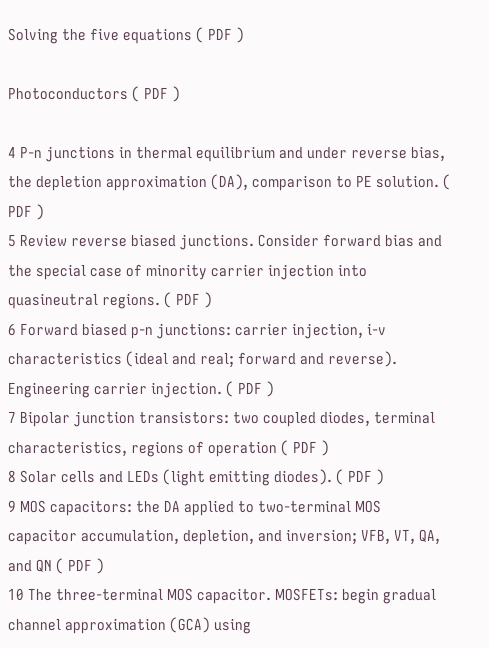Solving the five equations ( PDF )

Photoconductors ( PDF )

4 P-n junctions in thermal equilibrium and under reverse bias, the depletion approximation (DA), comparison to PE solution. ( PDF )
5 Review reverse biased junctions. Consider forward bias and the special case of minority carrier injection into quasineutral regions. ( PDF )
6 Forward biased p-n junctions: carrier injection, i-v characteristics (ideal and real; forward and reverse). Engineering carrier injection. ( PDF )
7 Bipolar junction transistors: two coupled diodes, terminal characteristics, regions of operation ( PDF )
8 Solar cells and LEDs (light emitting diodes). ( PDF )
9 MOS capacitors: the DA applied to two-terminal MOS capacitor accumulation, depletion, and inversion; VFB, VT, QA, and QN ( PDF )
10 The three-terminal MOS capacitor. MOSFETs: begin gradual channel approximation (GCA) using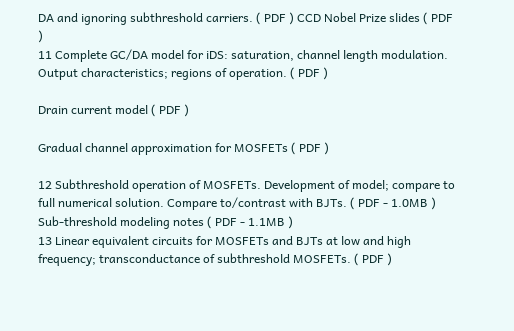DA and ignoring subthreshold carriers. ( PDF ) CCD Nobel Prize slides ( PDF )
11 Complete GC/DA model for iDS: saturation, channel length modulation. Output characteristics; regions of operation. ( PDF )

Drain current model ( PDF )

Gradual channel approximation for MOSFETs ( PDF )

12 Subthreshold operation of MOSFETs. Development of model; compare to full numerical solution. Compare to/contrast with BJTs. ( PDF - 1.0MB ) Sub-threshold modeling notes ( PDF - 1.1MB )
13 Linear equivalent circuits for MOSFETs and BJTs at low and high frequency; transconductance of subthreshold MOSFETs. ( PDF )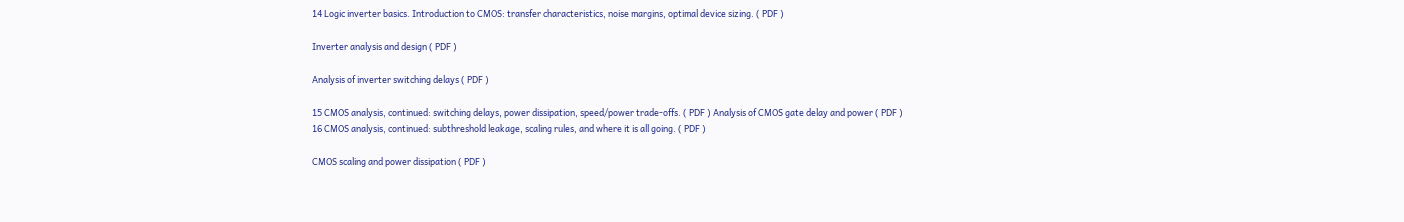14 Logic inverter basics. Introduction to CMOS: transfer characteristics, noise margins, optimal device sizing. ( PDF )

Inverter analysis and design ( PDF )

Analysis of inverter switching delays ( PDF )

15 CMOS analysis, continued: switching delays, power dissipation, speed/power trade-offs. ( PDF ) Analysis of CMOS gate delay and power ( PDF )
16 CMOS analysis, continued: subthreshold leakage, scaling rules, and where it is all going. ( PDF )

CMOS scaling and power dissipation ( PDF )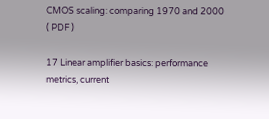CMOS scaling: comparing 1970 and 2000 ( PDF )

17 Linear amplifier basics: performance metrics, current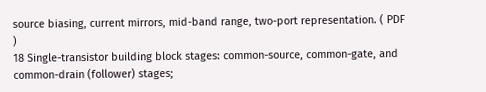source biasing, current mirrors, mid-band range, two-port representation. ( PDF )
18 Single-transistor building block stages: common-source, common-gate, and common-drain (follower) stages;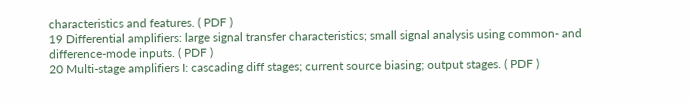characteristics and features. ( PDF )
19 Differential amplifiers: large signal transfer characteristics; small signal analysis using common- and difference-mode inputs. ( PDF )
20 Multi-stage amplifiers I: cascading diff stages; current source biasing; output stages. ( PDF )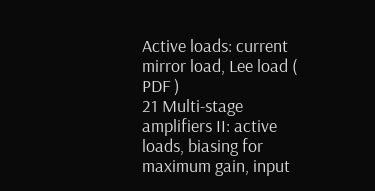Active loads: current mirror load, Lee load ( PDF )
21 Multi-stage amplifiers II: active loads, biasing for maximum gain, input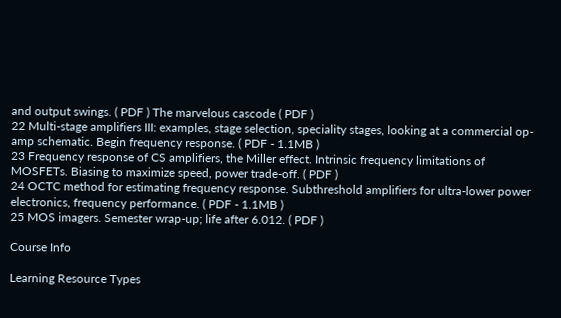and output swings. ( PDF ) The marvelous cascode ( PDF )
22 Multi-stage amplifiers III: examples, stage selection, speciality stages, looking at a commercial op-amp schematic. Begin frequency response. ( PDF - 1.1MB )
23 Frequency response of CS amplifiers, the Miller effect. Intrinsic frequency limitations of MOSFETs. Biasing to maximize speed, power trade-off. ( PDF )
24 OCTC method for estimating frequency response. Subthreshold amplifiers for ultra-lower power electronics, frequency performance. ( PDF - 1.1MB )
25 MOS imagers. Semester wrap-up; life after 6.012. ( PDF )

Course Info

Learning Resource Types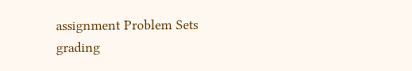assignment Problem Sets
grading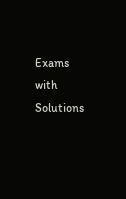Exams with Solutions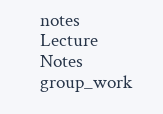notes Lecture Notes
group_work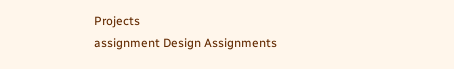Projects
assignment Design Assignments